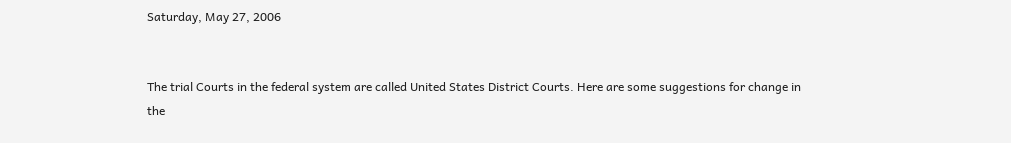Saturday, May 27, 2006


The trial Courts in the federal system are called United States District Courts. Here are some suggestions for change in the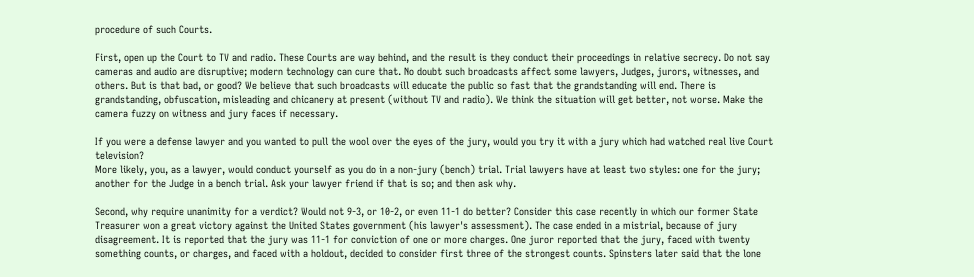procedure of such Courts.

First, open up the Court to TV and radio. These Courts are way behind, and the result is they conduct their proceedings in relative secrecy. Do not say cameras and audio are disruptive; modern technology can cure that. No doubt such broadcasts affect some lawyers, Judges, jurors, witnesses, and others. But is that bad, or good? We believe that such broadcasts will educate the public so fast that the grandstanding will end. There is grandstanding, obfuscation, misleading and chicanery at present (without TV and radio). We think the situation will get better, not worse. Make the camera fuzzy on witness and jury faces if necessary.

If you were a defense lawyer and you wanted to pull the wool over the eyes of the jury, would you try it with a jury which had watched real live Court television?
More likely, you, as a lawyer, would conduct yourself as you do in a non-jury (bench) trial. Trial lawyers have at least two styles: one for the jury; another for the Judge in a bench trial. Ask your lawyer friend if that is so; and then ask why.

Second, why require unanimity for a verdict? Would not 9-3, or 10-2, or even 11-1 do better? Consider this case recently in which our former State Treasurer won a great victory against the United States government (his lawyer's assessment). The case ended in a mistrial, because of jury disagreement. It is reported that the jury was 11-1 for conviction of one or more charges. One juror reported that the jury, faced with twenty something counts, or charges, and faced with a holdout, decided to consider first three of the strongest counts. Spinsters later said that the lone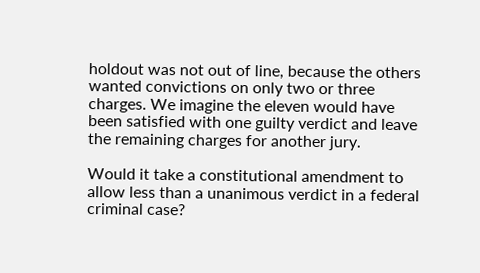holdout was not out of line, because the others wanted convictions on only two or three charges. We imagine the eleven would have been satisfied with one guilty verdict and leave the remaining charges for another jury.

Would it take a constitutional amendment to allow less than a unanimous verdict in a federal criminal case?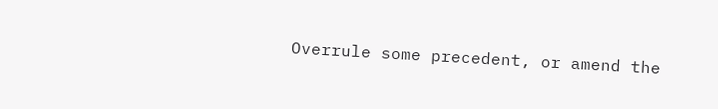Overrule some precedent, or amend the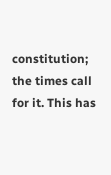constitution; the times call for it. This has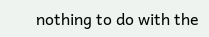nothing to do with the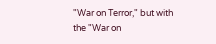"War on Terror," but with the "War on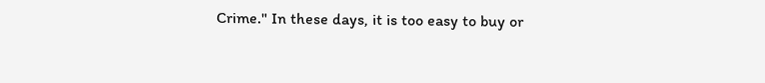Crime." In these days, it is too easy to buy or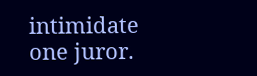intimidate one juror.